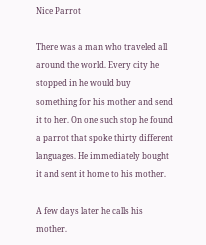Nice Parrot

There was a man who traveled all around the world. Every city he stopped in he would buy something for his mother and send it to her. On one such stop he found a parrot that spoke thirty different languages. He immediately bought it and sent it home to his mother.

A few days later he calls his mother.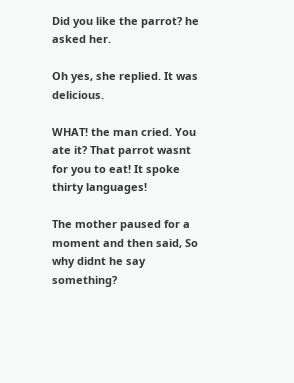Did you like the parrot? he asked her.

Oh yes, she replied. It was delicious.

WHAT! the man cried. You ate it? That parrot wasnt for you to eat! It spoke thirty languages!

The mother paused for a moment and then said, So why didnt he say something?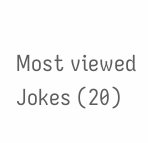Most viewed Jokes (20)